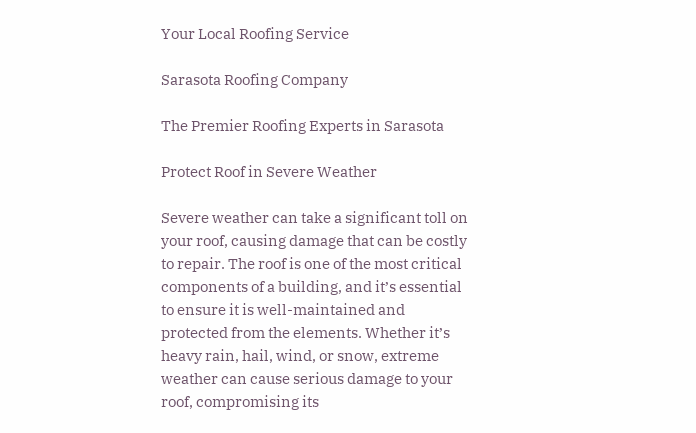Your Local Roofing Service

Sarasota Roofing Company

The Premier Roofing Experts in Sarasota

Protect Roof in Severe Weather

Severe weather can take a significant toll on your roof, causing damage that can be costly to repair. The roof is one of the most critical components of a building, and it’s essential to ensure it is well-maintained and protected from the elements. Whether it’s heavy rain, hail, wind, or snow, extreme weather can cause serious damage to your roof, compromising its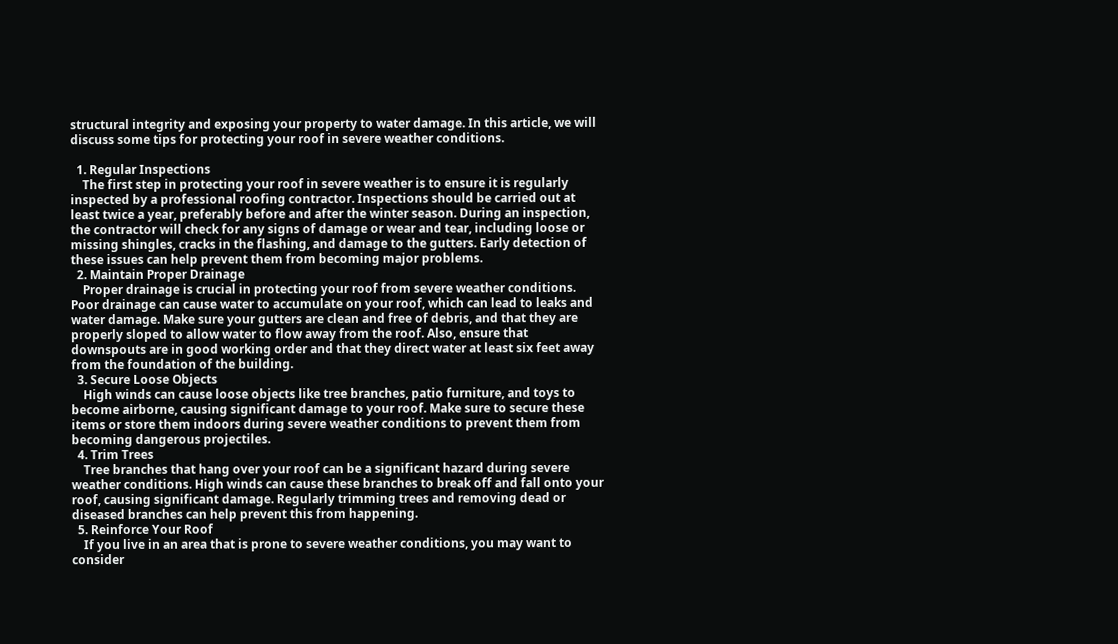structural integrity and exposing your property to water damage. In this article, we will discuss some tips for protecting your roof in severe weather conditions.

  1. Regular Inspections
    The first step in protecting your roof in severe weather is to ensure it is regularly inspected by a professional roofing contractor. Inspections should be carried out at least twice a year, preferably before and after the winter season. During an inspection, the contractor will check for any signs of damage or wear and tear, including loose or missing shingles, cracks in the flashing, and damage to the gutters. Early detection of these issues can help prevent them from becoming major problems.
  2. Maintain Proper Drainage
    Proper drainage is crucial in protecting your roof from severe weather conditions. Poor drainage can cause water to accumulate on your roof, which can lead to leaks and water damage. Make sure your gutters are clean and free of debris, and that they are properly sloped to allow water to flow away from the roof. Also, ensure that downspouts are in good working order and that they direct water at least six feet away from the foundation of the building.
  3. Secure Loose Objects
    High winds can cause loose objects like tree branches, patio furniture, and toys to become airborne, causing significant damage to your roof. Make sure to secure these items or store them indoors during severe weather conditions to prevent them from becoming dangerous projectiles.
  4. Trim Trees
    Tree branches that hang over your roof can be a significant hazard during severe weather conditions. High winds can cause these branches to break off and fall onto your roof, causing significant damage. Regularly trimming trees and removing dead or diseased branches can help prevent this from happening.
  5. Reinforce Your Roof
    If you live in an area that is prone to severe weather conditions, you may want to consider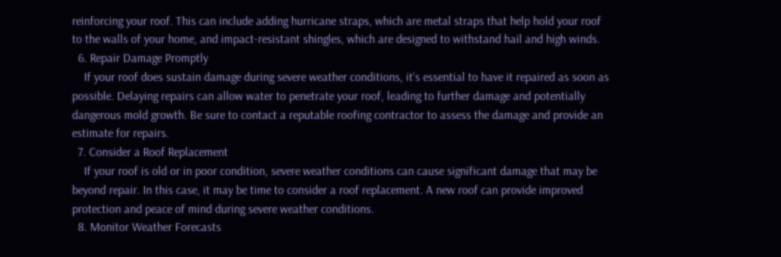reinforcing your roof. This can include adding hurricane straps, which are metal straps that help hold your roof to the walls of your home, and impact-resistant shingles, which are designed to withstand hail and high winds.
  6. Repair Damage Promptly
    If your roof does sustain damage during severe weather conditions, it’s essential to have it repaired as soon as possible. Delaying repairs can allow water to penetrate your roof, leading to further damage and potentially dangerous mold growth. Be sure to contact a reputable roofing contractor to assess the damage and provide an estimate for repairs.
  7. Consider a Roof Replacement
    If your roof is old or in poor condition, severe weather conditions can cause significant damage that may be beyond repair. In this case, it may be time to consider a roof replacement. A new roof can provide improved protection and peace of mind during severe weather conditions.
  8. Monitor Weather Forecasts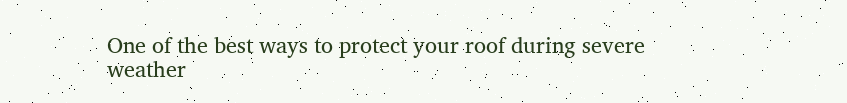One of the best ways to protect your roof during severe weather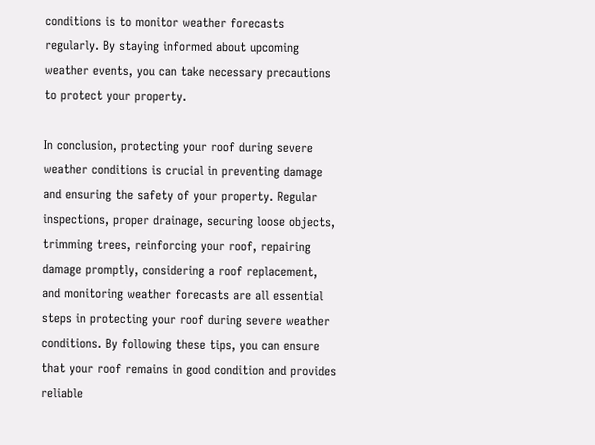conditions is to monitor weather forecasts regularly. By staying informed about upcoming weather events, you can take necessary precautions to protect your property.

In conclusion, protecting your roof during severe weather conditions is crucial in preventing damage and ensuring the safety of your property. Regular inspections, proper drainage, securing loose objects, trimming trees, reinforcing your roof, repairing damage promptly, considering a roof replacement, and monitoring weather forecasts are all essential steps in protecting your roof during severe weather conditions. By following these tips, you can ensure that your roof remains in good condition and provides reliable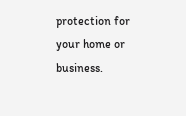protection for your home or business.